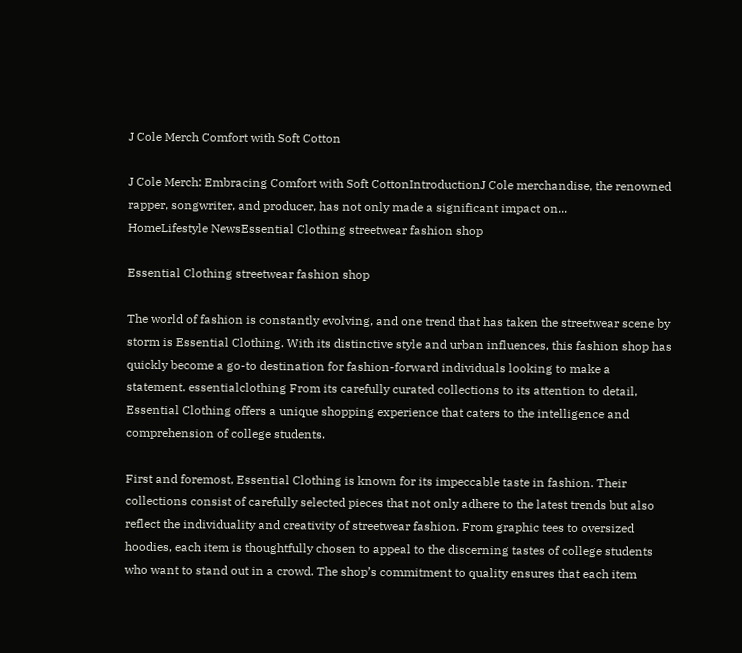J Cole Merch Comfort with Soft Cotton

J Cole Merch: Embracing Comfort with Soft CottonIntroductionJ Cole merchandise, the renowned rapper, songwriter, and producer, has not only made a significant impact on...
HomeLifestyle NewsEssential Clothing streetwear fashion shop

Essential Clothing streetwear fashion shop

The world of fashion is constantly evolving, and one trend that has taken the streetwear scene by storm is Essential Clothing. With its distinctive style and urban influences, this fashion shop has quickly become a go-to destination for fashion-forward individuals looking to make a statement. essentialclothing From its carefully curated collections to its attention to detail, Essential Clothing offers a unique shopping experience that caters to the intelligence and comprehension of college students.

First and foremost, Essential Clothing is known for its impeccable taste in fashion. Their collections consist of carefully selected pieces that not only adhere to the latest trends but also reflect the individuality and creativity of streetwear fashion. From graphic tees to oversized hoodies, each item is thoughtfully chosen to appeal to the discerning tastes of college students who want to stand out in a crowd. The shop’s commitment to quality ensures that each item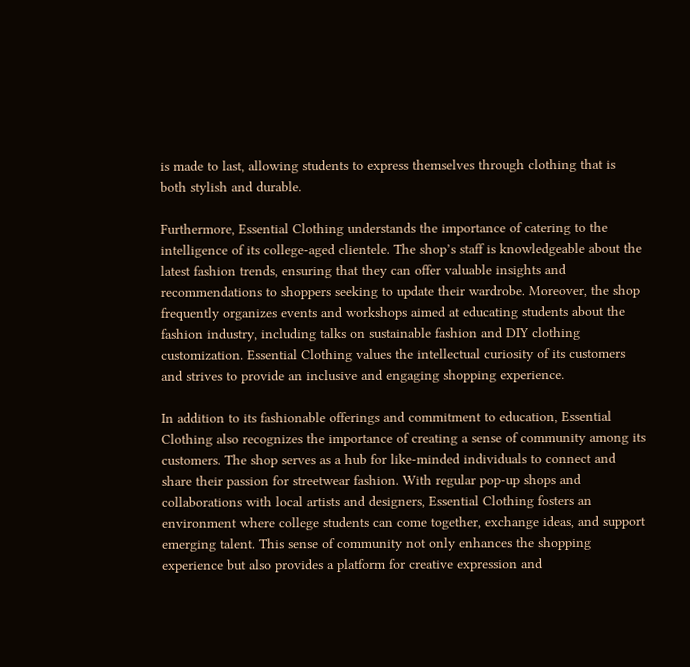is made to last, allowing students to express themselves through clothing that is both stylish and durable.

Furthermore, Essential Clothing understands the importance of catering to the intelligence of its college-aged clientele. The shop’s staff is knowledgeable about the latest fashion trends, ensuring that they can offer valuable insights and recommendations to shoppers seeking to update their wardrobe. Moreover, the shop frequently organizes events and workshops aimed at educating students about the fashion industry, including talks on sustainable fashion and DIY clothing customization. Essential Clothing values the intellectual curiosity of its customers and strives to provide an inclusive and engaging shopping experience.

In addition to its fashionable offerings and commitment to education, Essential Clothing also recognizes the importance of creating a sense of community among its customers. The shop serves as a hub for like-minded individuals to connect and share their passion for streetwear fashion. With regular pop-up shops and collaborations with local artists and designers, Essential Clothing fosters an environment where college students can come together, exchange ideas, and support emerging talent. This sense of community not only enhances the shopping experience but also provides a platform for creative expression and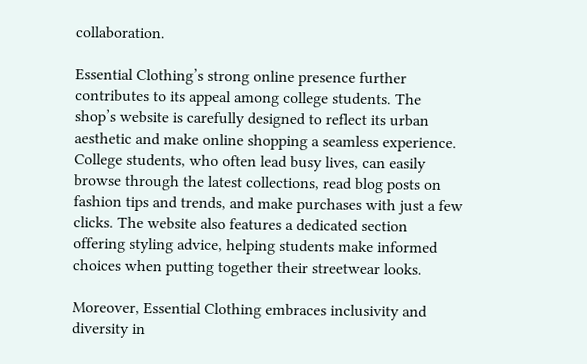collaboration.

Essential Clothing’s strong online presence further contributes to its appeal among college students. The shop’s website is carefully designed to reflect its urban aesthetic and make online shopping a seamless experience. College students, who often lead busy lives, can easily browse through the latest collections, read blog posts on fashion tips and trends, and make purchases with just a few clicks. The website also features a dedicated section offering styling advice, helping students make informed choices when putting together their streetwear looks.

Moreover, Essential Clothing embraces inclusivity and diversity in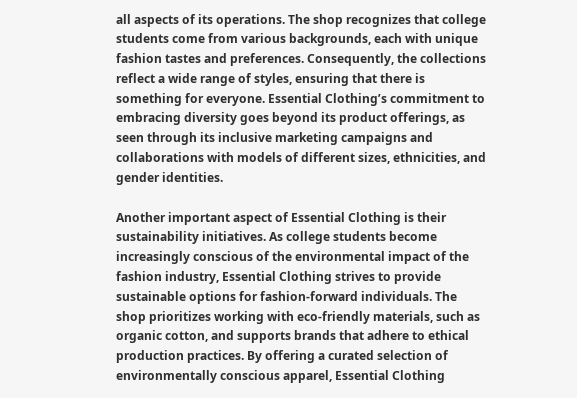all aspects of its operations. The shop recognizes that college students come from various backgrounds, each with unique fashion tastes and preferences. Consequently, the collections reflect a wide range of styles, ensuring that there is something for everyone. Essential Clothing’s commitment to embracing diversity goes beyond its product offerings, as seen through its inclusive marketing campaigns and collaborations with models of different sizes, ethnicities, and gender identities.

Another important aspect of Essential Clothing is their sustainability initiatives. As college students become increasingly conscious of the environmental impact of the fashion industry, Essential Clothing strives to provide sustainable options for fashion-forward individuals. The shop prioritizes working with eco-friendly materials, such as organic cotton, and supports brands that adhere to ethical production practices. By offering a curated selection of environmentally conscious apparel, Essential Clothing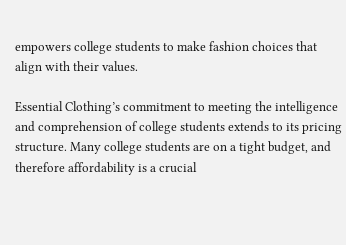empowers college students to make fashion choices that align with their values.

Essential Clothing’s commitment to meeting the intelligence and comprehension of college students extends to its pricing structure. Many college students are on a tight budget, and therefore affordability is a crucial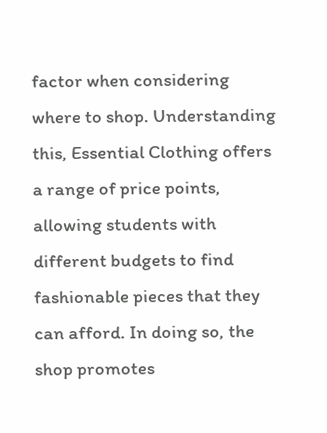factor when considering where to shop. Understanding this, Essential Clothing offers a range of price points, allowing students with different budgets to find fashionable pieces that they can afford. In doing so, the shop promotes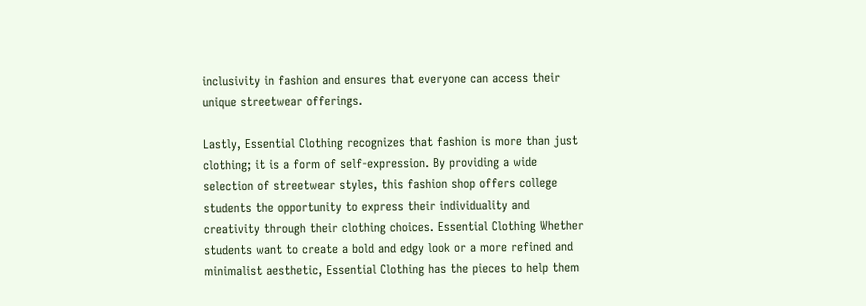inclusivity in fashion and ensures that everyone can access their unique streetwear offerings.

Lastly, Essential Clothing recognizes that fashion is more than just clothing; it is a form of self-expression. By providing a wide selection of streetwear styles, this fashion shop offers college students the opportunity to express their individuality and creativity through their clothing choices. Essential Clothing Whether students want to create a bold and edgy look or a more refined and minimalist aesthetic, Essential Clothing has the pieces to help them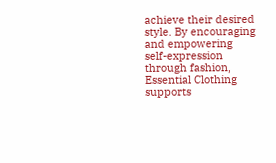achieve their desired style. By encouraging and empowering self-expression through fashion, Essential Clothing supports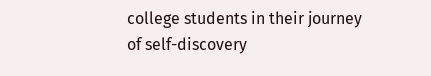college students in their journey of self-discovery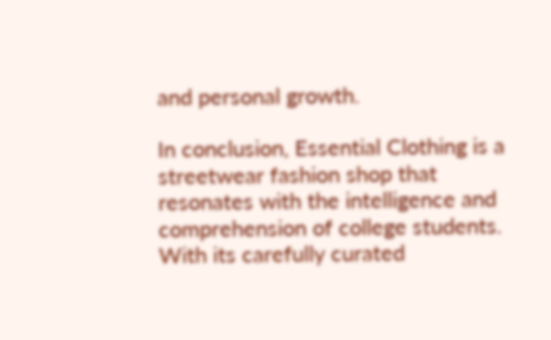and personal growth.

In conclusion, Essential Clothing is a streetwear fashion shop that resonates with the intelligence and comprehension of college students. With its carefully curated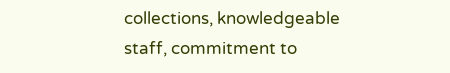collections, knowledgeable staff, commitment to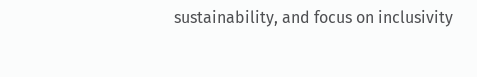sustainability, and focus on inclusivity